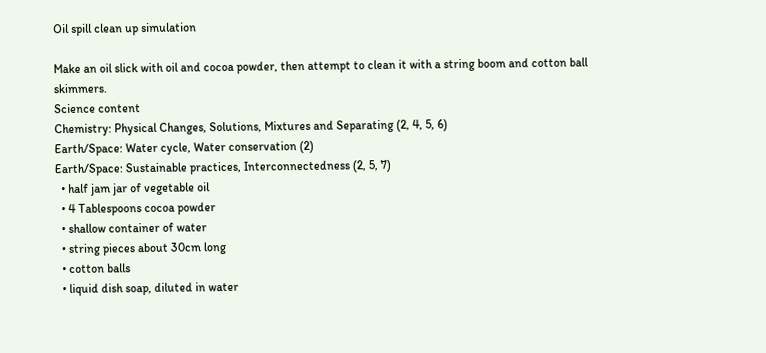Oil spill clean up simulation

Make an oil slick with oil and cocoa powder, then attempt to clean it with a string boom and cotton ball skimmers.
Science content
Chemistry: Physical Changes, Solutions, Mixtures and Separating (2, 4, 5, 6)
Earth/Space: Water cycle, Water conservation (2)
Earth/Space: Sustainable practices, Interconnectedness (2, 5, 7)
  • half jam jar of vegetable oil
  • 4 Tablespoons cocoa powder
  • shallow container of water
  • string pieces about 30cm long
  • cotton balls
  • liquid dish soap, diluted in water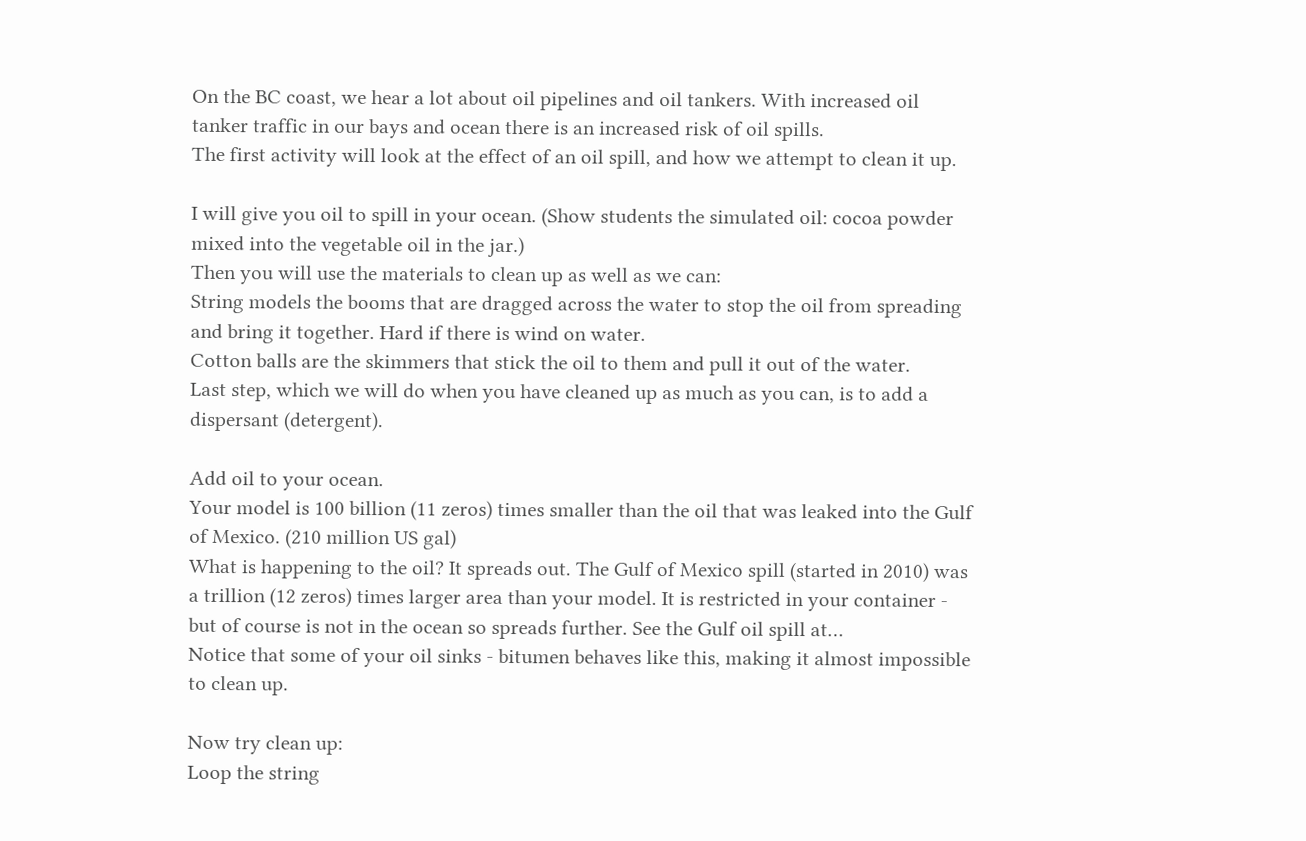On the BC coast, we hear a lot about oil pipelines and oil tankers. With increased oil tanker traffic in our bays and ocean there is an increased risk of oil spills.
The first activity will look at the effect of an oil spill, and how we attempt to clean it up.

I will give you oil to spill in your ocean. (Show students the simulated oil: cocoa powder mixed into the vegetable oil in the jar.)
Then you will use the materials to clean up as well as we can:
String models the booms that are dragged across the water to stop the oil from spreading and bring it together. Hard if there is wind on water.
Cotton balls are the skimmers that stick the oil to them and pull it out of the water.
Last step, which we will do when you have cleaned up as much as you can, is to add a dispersant (detergent).

Add oil to your ocean.
Your model is 100 billion (11 zeros) times smaller than the oil that was leaked into the Gulf of Mexico. (210 million US gal)
What is happening to the oil? It spreads out. The Gulf of Mexico spill (started in 2010) was a trillion (12 zeros) times larger area than your model. It is restricted in your container - but of course is not in the ocean so spreads further. See the Gulf oil spill at…
Notice that some of your oil sinks - bitumen behaves like this, making it almost impossible to clean up.

Now try clean up:
Loop the string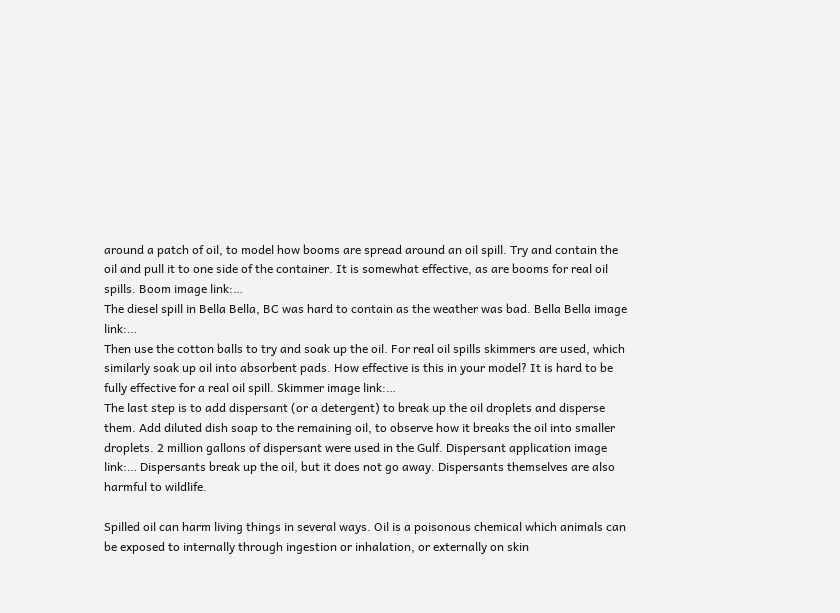around a patch of oil, to model how booms are spread around an oil spill. Try and contain the oil and pull it to one side of the container. It is somewhat effective, as are booms for real oil spills. Boom image link:…
The diesel spill in Bella Bella, BC was hard to contain as the weather was bad. Bella Bella image link:…
Then use the cotton balls to try and soak up the oil. For real oil spills skimmers are used, which similarly soak up oil into absorbent pads. How effective is this in your model? It is hard to be fully effective for a real oil spill. Skimmer image link:…
The last step is to add dispersant (or a detergent) to break up the oil droplets and disperse them. Add diluted dish soap to the remaining oil, to observe how it breaks the oil into smaller droplets. 2 million gallons of dispersant were used in the Gulf. Dispersant application image link:… Dispersants break up the oil, but it does not go away. Dispersants themselves are also harmful to wildlife.

Spilled oil can harm living things in several ways. Oil is a poisonous chemical which animals can be exposed to internally through ingestion or inhalation, or externally on skin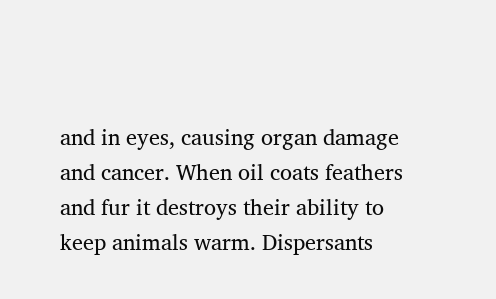and in eyes, causing organ damage and cancer. When oil coats feathers and fur it destroys their ability to keep animals warm. Dispersants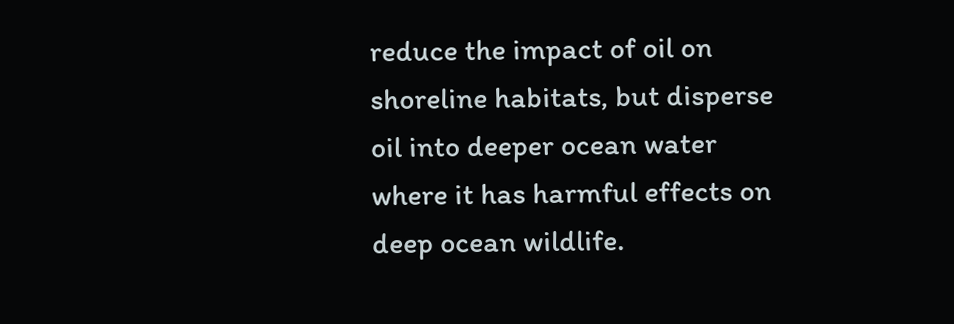reduce the impact of oil on shoreline habitats, but disperse oil into deeper ocean water where it has harmful effects on deep ocean wildlife.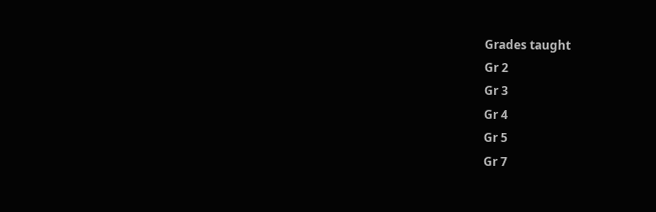Grades taught
Gr 2
Gr 3
Gr 4
Gr 5
Gr 7